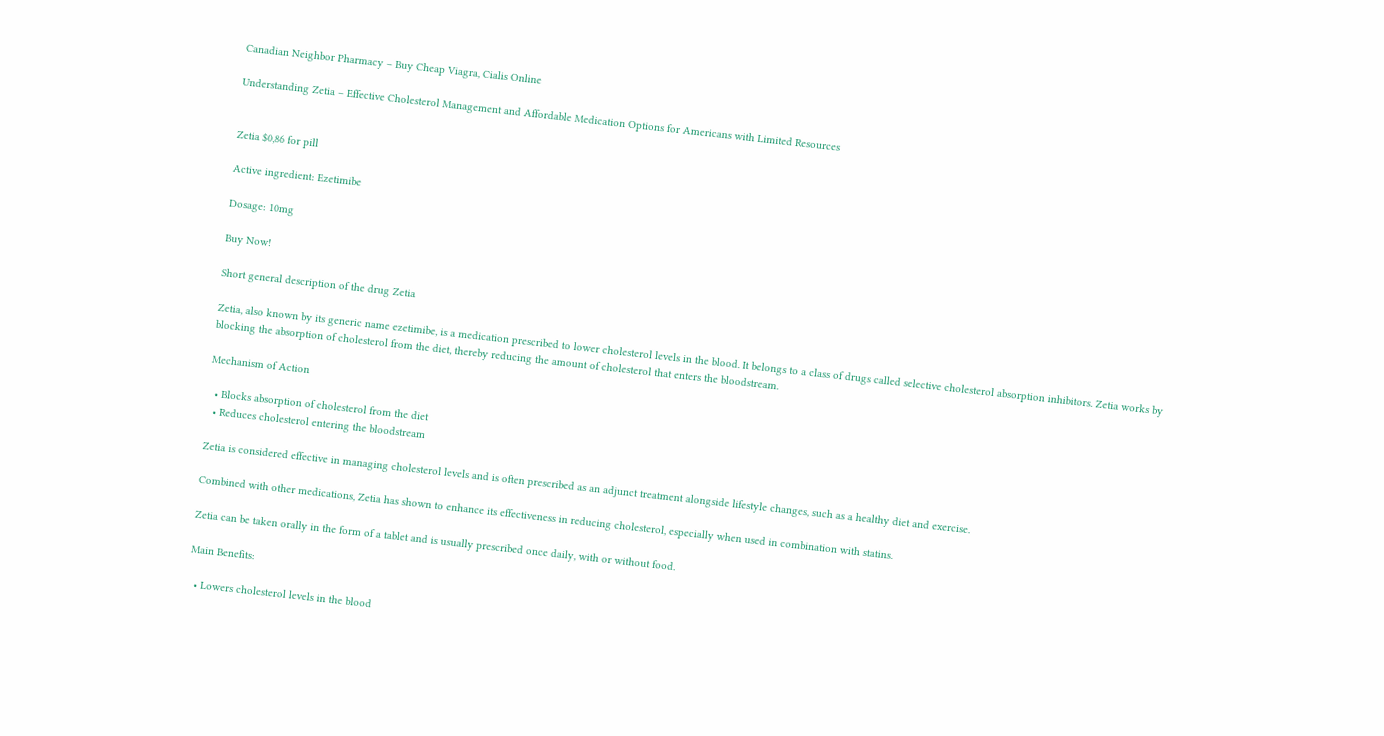Canadian Neighbor Pharmacy – Buy Cheap Viagra, Cialis Online

Understanding Zetia – Effective Cholesterol Management and Affordable Medication Options for Americans with Limited Resources


Zetia $0,86 for pill

Active ingredient: Ezetimibe

Dosage: 10mg

Buy Now!

Short general description of the drug Zetia

Zetia, also known by its generic name ezetimibe, is a medication prescribed to lower cholesterol levels in the blood. It belongs to a class of drugs called selective cholesterol absorption inhibitors. Zetia works by blocking the absorption of cholesterol from the diet, thereby reducing the amount of cholesterol that enters the bloodstream.

Mechanism of Action

  • Blocks absorption of cholesterol from the diet
  • Reduces cholesterol entering the bloodstream

Zetia is considered effective in managing cholesterol levels and is often prescribed as an adjunct treatment alongside lifestyle changes, such as a healthy diet and exercise.

Combined with other medications, Zetia has shown to enhance its effectiveness in reducing cholesterol, especially when used in combination with statins.

Zetia can be taken orally in the form of a tablet and is usually prescribed once daily, with or without food.

Main Benefits:

  • Lowers cholesterol levels in the blood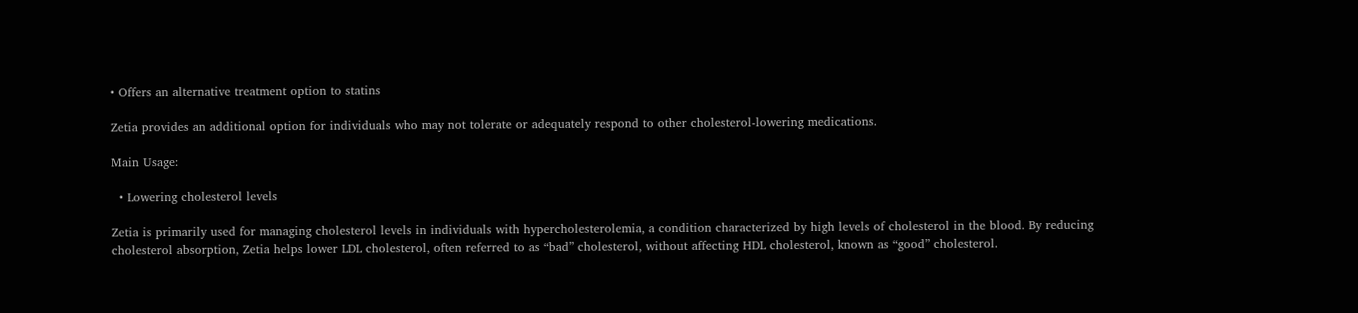• Offers an alternative treatment option to statins

Zetia provides an additional option for individuals who may not tolerate or adequately respond to other cholesterol-lowering medications.

Main Usage:

  • Lowering cholesterol levels

Zetia is primarily used for managing cholesterol levels in individuals with hypercholesterolemia, a condition characterized by high levels of cholesterol in the blood. By reducing cholesterol absorption, Zetia helps lower LDL cholesterol, often referred to as “bad” cholesterol, without affecting HDL cholesterol, known as “good” cholesterol.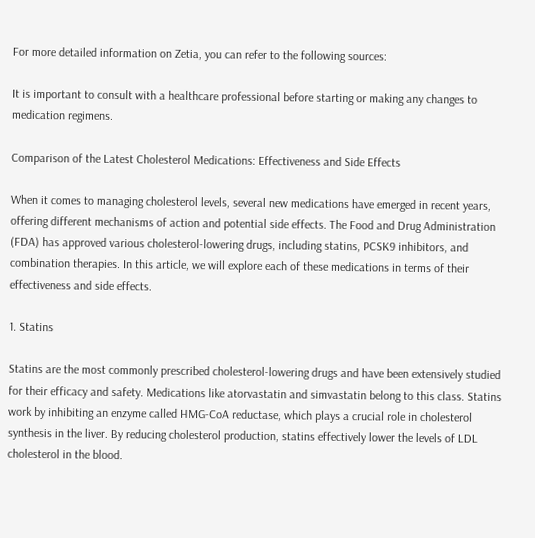For more detailed information on Zetia, you can refer to the following sources:

It is important to consult with a healthcare professional before starting or making any changes to medication regimens.

Comparison of the Latest Cholesterol Medications: Effectiveness and Side Effects

When it comes to managing cholesterol levels, several new medications have emerged in recent years, offering different mechanisms of action and potential side effects. The Food and Drug Administration (FDA) has approved various cholesterol-lowering drugs, including statins, PCSK9 inhibitors, and combination therapies. In this article, we will explore each of these medications in terms of their effectiveness and side effects.

1. Statins

Statins are the most commonly prescribed cholesterol-lowering drugs and have been extensively studied for their efficacy and safety. Medications like atorvastatin and simvastatin belong to this class. Statins work by inhibiting an enzyme called HMG-CoA reductase, which plays a crucial role in cholesterol synthesis in the liver. By reducing cholesterol production, statins effectively lower the levels of LDL cholesterol in the blood.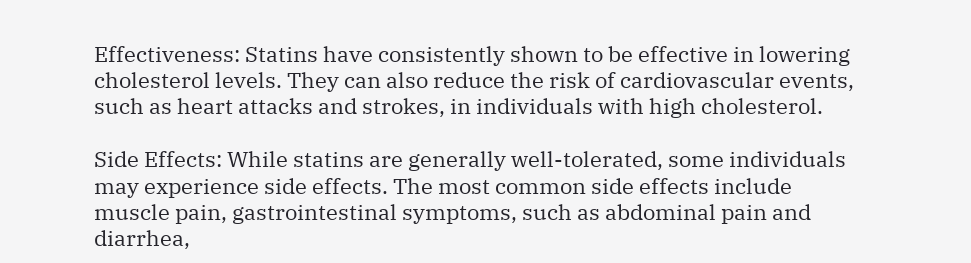Effectiveness: Statins have consistently shown to be effective in lowering cholesterol levels. They can also reduce the risk of cardiovascular events, such as heart attacks and strokes, in individuals with high cholesterol.

Side Effects: While statins are generally well-tolerated, some individuals may experience side effects. The most common side effects include muscle pain, gastrointestinal symptoms, such as abdominal pain and diarrhea,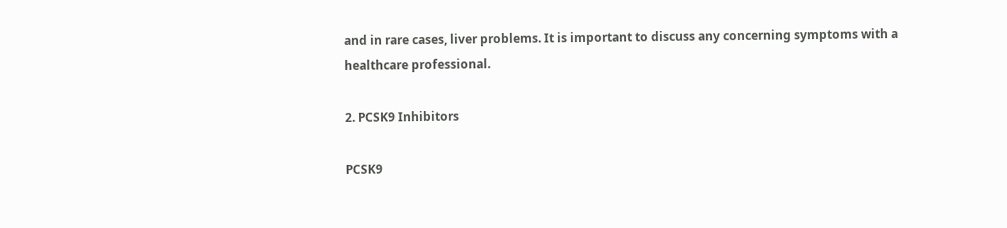and in rare cases, liver problems. It is important to discuss any concerning symptoms with a healthcare professional.

2. PCSK9 Inhibitors

PCSK9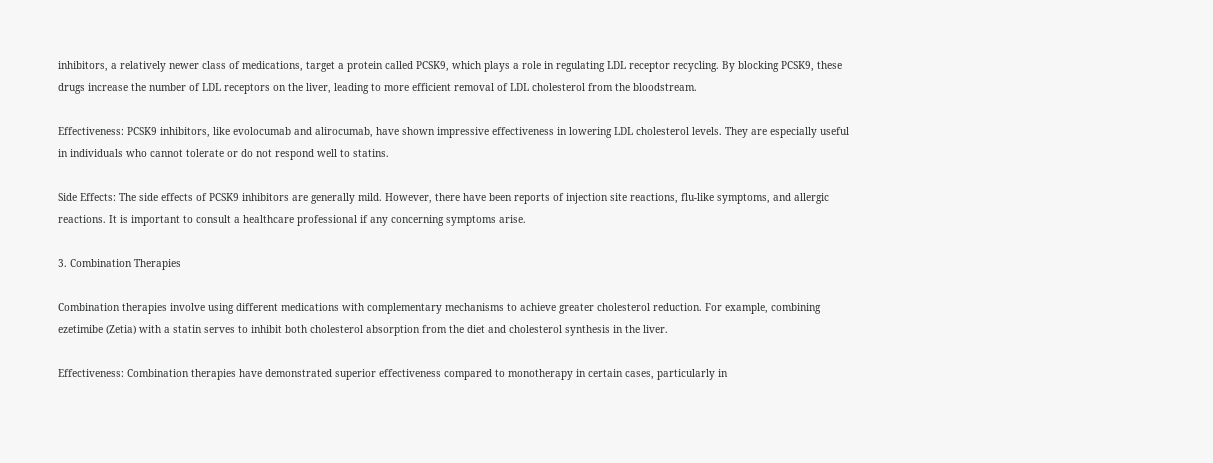inhibitors, a relatively newer class of medications, target a protein called PCSK9, which plays a role in regulating LDL receptor recycling. By blocking PCSK9, these drugs increase the number of LDL receptors on the liver, leading to more efficient removal of LDL cholesterol from the bloodstream.

Effectiveness: PCSK9 inhibitors, like evolocumab and alirocumab, have shown impressive effectiveness in lowering LDL cholesterol levels. They are especially useful in individuals who cannot tolerate or do not respond well to statins.

Side Effects: The side effects of PCSK9 inhibitors are generally mild. However, there have been reports of injection site reactions, flu-like symptoms, and allergic reactions. It is important to consult a healthcare professional if any concerning symptoms arise.

3. Combination Therapies

Combination therapies involve using different medications with complementary mechanisms to achieve greater cholesterol reduction. For example, combining ezetimibe (Zetia) with a statin serves to inhibit both cholesterol absorption from the diet and cholesterol synthesis in the liver.

Effectiveness: Combination therapies have demonstrated superior effectiveness compared to monotherapy in certain cases, particularly in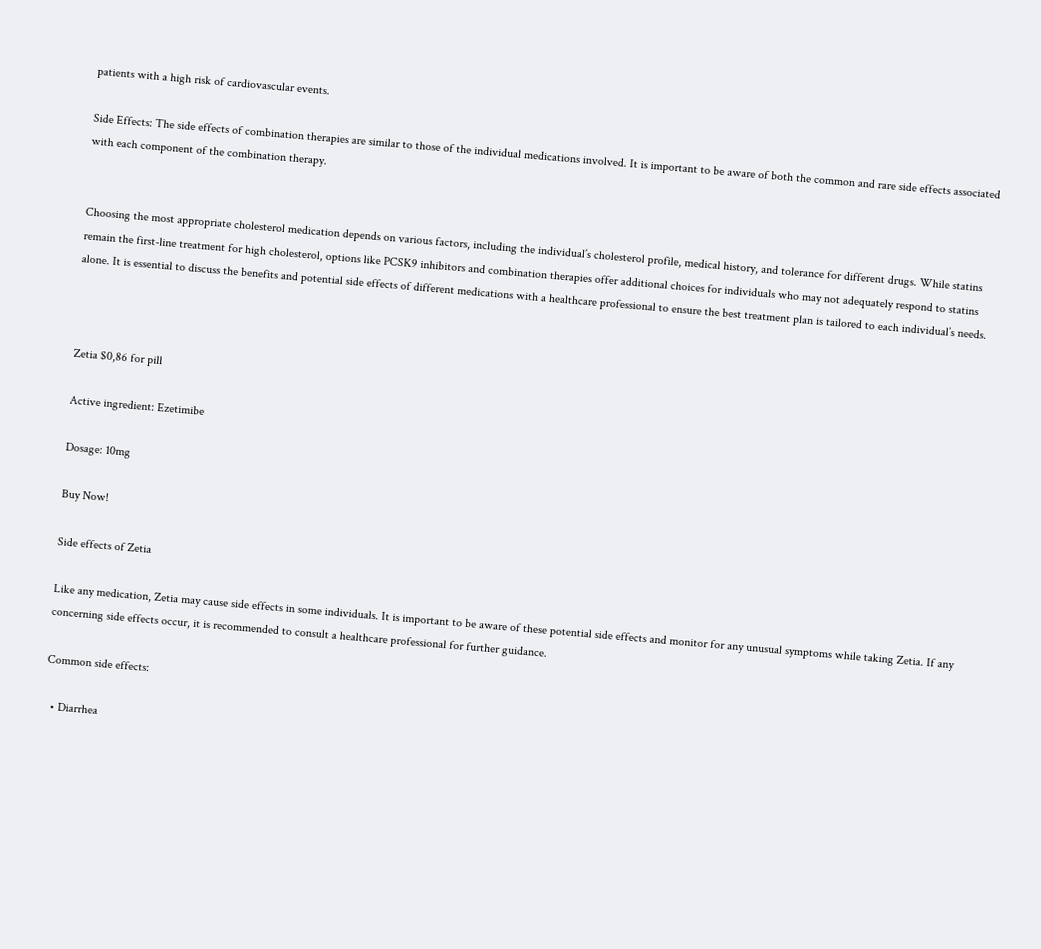patients with a high risk of cardiovascular events.

Side Effects: The side effects of combination therapies are similar to those of the individual medications involved. It is important to be aware of both the common and rare side effects associated with each component of the combination therapy.


Choosing the most appropriate cholesterol medication depends on various factors, including the individual’s cholesterol profile, medical history, and tolerance for different drugs. While statins remain the first-line treatment for high cholesterol, options like PCSK9 inhibitors and combination therapies offer additional choices for individuals who may not adequately respond to statins alone. It is essential to discuss the benefits and potential side effects of different medications with a healthcare professional to ensure the best treatment plan is tailored to each individual’s needs.



Zetia $0,86 for pill

Active ingredient: Ezetimibe

Dosage: 10mg

Buy Now!

Side effects of Zetia

Like any medication, Zetia may cause side effects in some individuals. It is important to be aware of these potential side effects and monitor for any unusual symptoms while taking Zetia. If any concerning side effects occur, it is recommended to consult a healthcare professional for further guidance.

Common side effects:

  • Diarrhea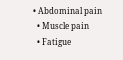• Abdominal pain
  • Muscle pain
  • Fatigue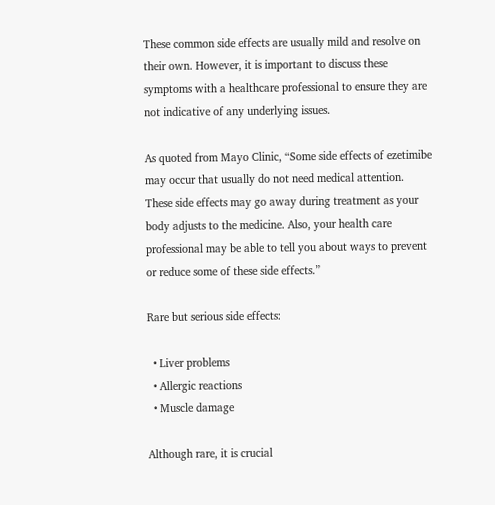These common side effects are usually mild and resolve on their own. However, it is important to discuss these symptoms with a healthcare professional to ensure they are not indicative of any underlying issues.

As quoted from Mayo Clinic, “Some side effects of ezetimibe may occur that usually do not need medical attention. These side effects may go away during treatment as your body adjusts to the medicine. Also, your health care professional may be able to tell you about ways to prevent or reduce some of these side effects.”

Rare but serious side effects:

  • Liver problems
  • Allergic reactions
  • Muscle damage

Although rare, it is crucial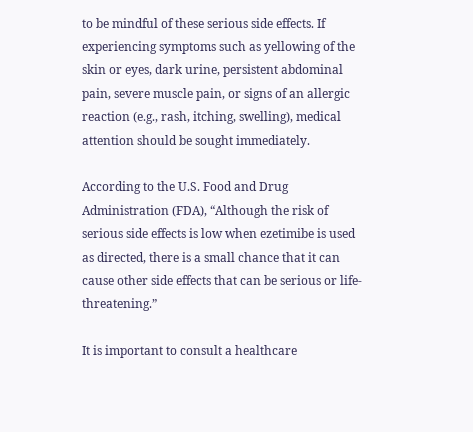to be mindful of these serious side effects. If experiencing symptoms such as yellowing of the skin or eyes, dark urine, persistent abdominal pain, severe muscle pain, or signs of an allergic reaction (e.g., rash, itching, swelling), medical attention should be sought immediately.

According to the U.S. Food and Drug Administration (FDA), “Although the risk of serious side effects is low when ezetimibe is used as directed, there is a small chance that it can cause other side effects that can be serious or life-threatening.”

It is important to consult a healthcare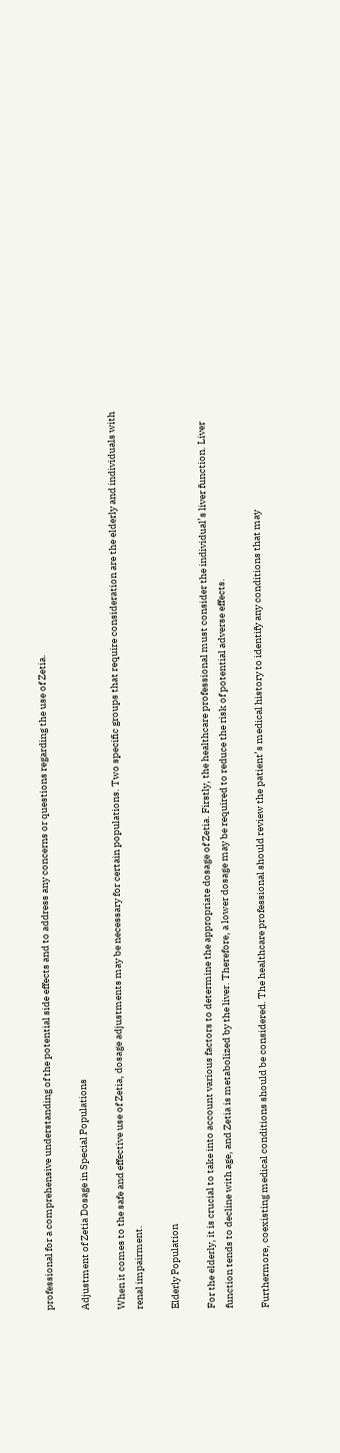professional for a comprehensive understanding of the potential side effects and to address any concerns or questions regarding the use of Zetia.

Adjustment of Zetia Dosage in Special Populations

When it comes to the safe and effective use of Zetia, dosage adjustments may be necessary for certain populations. Two specific groups that require consideration are the elderly and individuals with renal impairment.

Elderly Population

For the elderly, it is crucial to take into account various factors to determine the appropriate dosage of Zetia. Firstly, the healthcare professional must consider the individual’s liver function. Liver function tends to decline with age, and Zetia is metabolized by the liver. Therefore, a lower dosage may be required to reduce the risk of potential adverse effects.

Furthermore, coexisting medical conditions should be considered. The healthcare professional should review the patient’s medical history to identify any conditions that may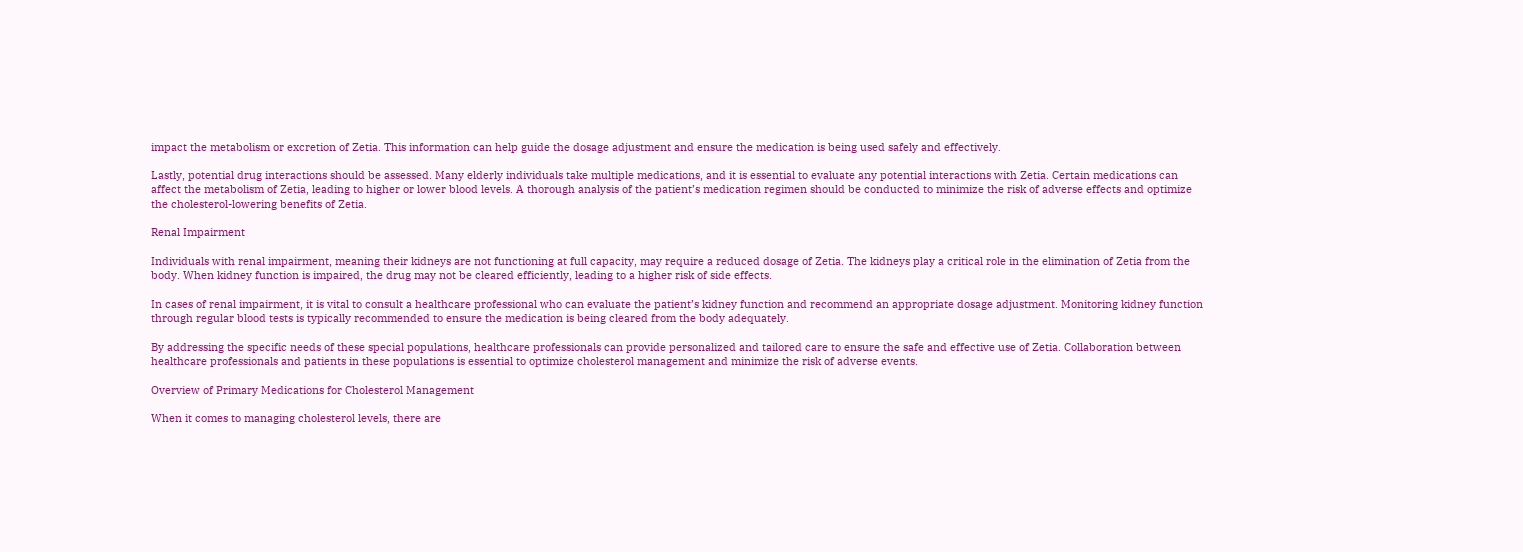impact the metabolism or excretion of Zetia. This information can help guide the dosage adjustment and ensure the medication is being used safely and effectively.

Lastly, potential drug interactions should be assessed. Many elderly individuals take multiple medications, and it is essential to evaluate any potential interactions with Zetia. Certain medications can affect the metabolism of Zetia, leading to higher or lower blood levels. A thorough analysis of the patient’s medication regimen should be conducted to minimize the risk of adverse effects and optimize the cholesterol-lowering benefits of Zetia.

Renal Impairment

Individuals with renal impairment, meaning their kidneys are not functioning at full capacity, may require a reduced dosage of Zetia. The kidneys play a critical role in the elimination of Zetia from the body. When kidney function is impaired, the drug may not be cleared efficiently, leading to a higher risk of side effects.

In cases of renal impairment, it is vital to consult a healthcare professional who can evaluate the patient’s kidney function and recommend an appropriate dosage adjustment. Monitoring kidney function through regular blood tests is typically recommended to ensure the medication is being cleared from the body adequately.

By addressing the specific needs of these special populations, healthcare professionals can provide personalized and tailored care to ensure the safe and effective use of Zetia. Collaboration between healthcare professionals and patients in these populations is essential to optimize cholesterol management and minimize the risk of adverse events.

Overview of Primary Medications for Cholesterol Management

When it comes to managing cholesterol levels, there are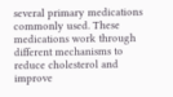several primary medications commonly used. These medications work through different mechanisms to reduce cholesterol and improve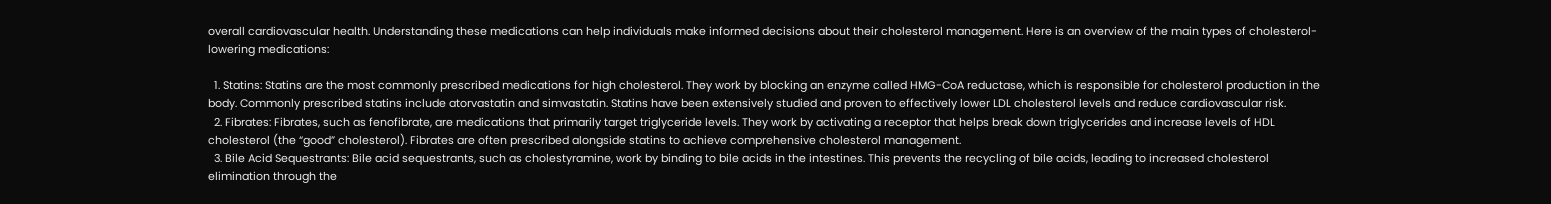overall cardiovascular health. Understanding these medications can help individuals make informed decisions about their cholesterol management. Here is an overview of the main types of cholesterol-lowering medications:

  1. Statins: Statins are the most commonly prescribed medications for high cholesterol. They work by blocking an enzyme called HMG-CoA reductase, which is responsible for cholesterol production in the body. Commonly prescribed statins include atorvastatin and simvastatin. Statins have been extensively studied and proven to effectively lower LDL cholesterol levels and reduce cardiovascular risk.
  2. Fibrates: Fibrates, such as fenofibrate, are medications that primarily target triglyceride levels. They work by activating a receptor that helps break down triglycerides and increase levels of HDL cholesterol (the “good” cholesterol). Fibrates are often prescribed alongside statins to achieve comprehensive cholesterol management.
  3. Bile Acid Sequestrants: Bile acid sequestrants, such as cholestyramine, work by binding to bile acids in the intestines. This prevents the recycling of bile acids, leading to increased cholesterol elimination through the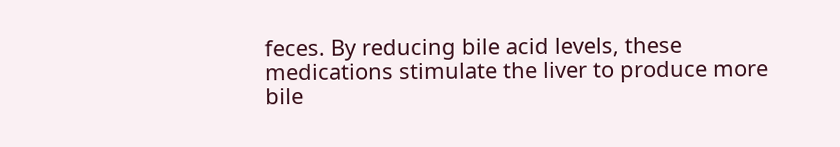feces. By reducing bile acid levels, these medications stimulate the liver to produce more bile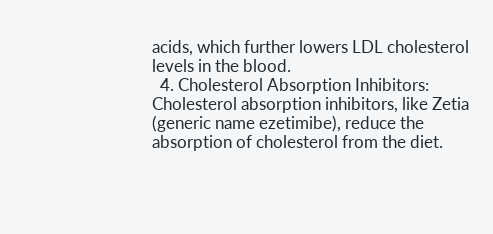acids, which further lowers LDL cholesterol levels in the blood.
  4. Cholesterol Absorption Inhibitors: Cholesterol absorption inhibitors, like Zetia (generic name ezetimibe), reduce the absorption of cholesterol from the diet.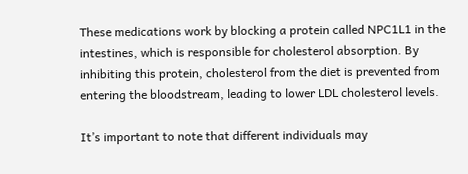These medications work by blocking a protein called NPC1L1 in the intestines, which is responsible for cholesterol absorption. By inhibiting this protein, cholesterol from the diet is prevented from entering the bloodstream, leading to lower LDL cholesterol levels.

It’s important to note that different individuals may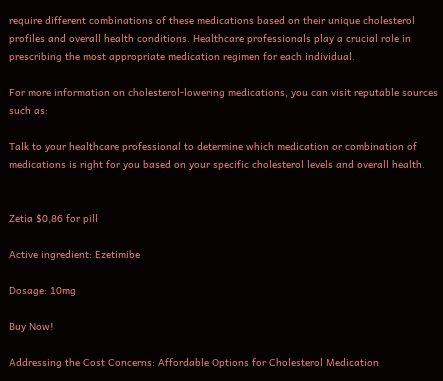require different combinations of these medications based on their unique cholesterol profiles and overall health conditions. Healthcare professionals play a crucial role in prescribing the most appropriate medication regimen for each individual.

For more information on cholesterol-lowering medications, you can visit reputable sources such as:

Talk to your healthcare professional to determine which medication or combination of medications is right for you based on your specific cholesterol levels and overall health.


Zetia $0,86 for pill

Active ingredient: Ezetimibe

Dosage: 10mg

Buy Now!

Addressing the Cost Concerns: Affordable Options for Cholesterol Medication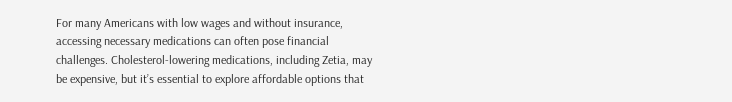For many Americans with low wages and without insurance, accessing necessary medications can often pose financial challenges. Cholesterol-lowering medications, including Zetia, may be expensive, but it’s essential to explore affordable options that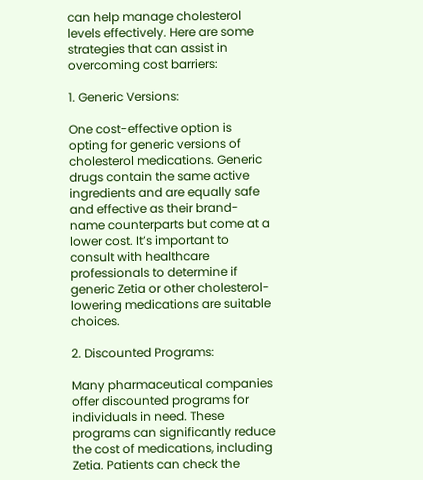can help manage cholesterol levels effectively. Here are some strategies that can assist in overcoming cost barriers:

1. Generic Versions:

One cost-effective option is opting for generic versions of cholesterol medications. Generic drugs contain the same active ingredients and are equally safe and effective as their brand-name counterparts but come at a lower cost. It’s important to consult with healthcare professionals to determine if generic Zetia or other cholesterol-lowering medications are suitable choices.

2. Discounted Programs:

Many pharmaceutical companies offer discounted programs for individuals in need. These programs can significantly reduce the cost of medications, including Zetia. Patients can check the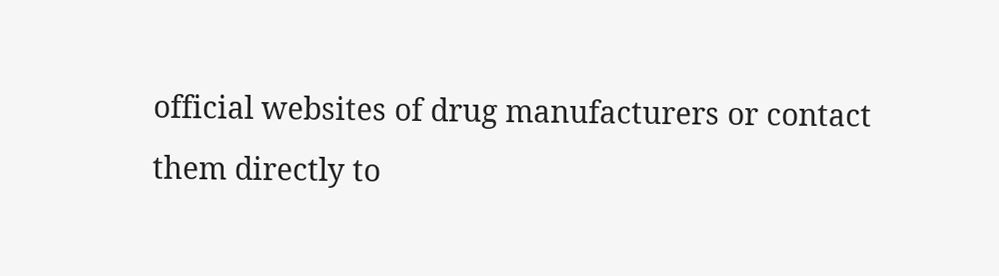official websites of drug manufacturers or contact them directly to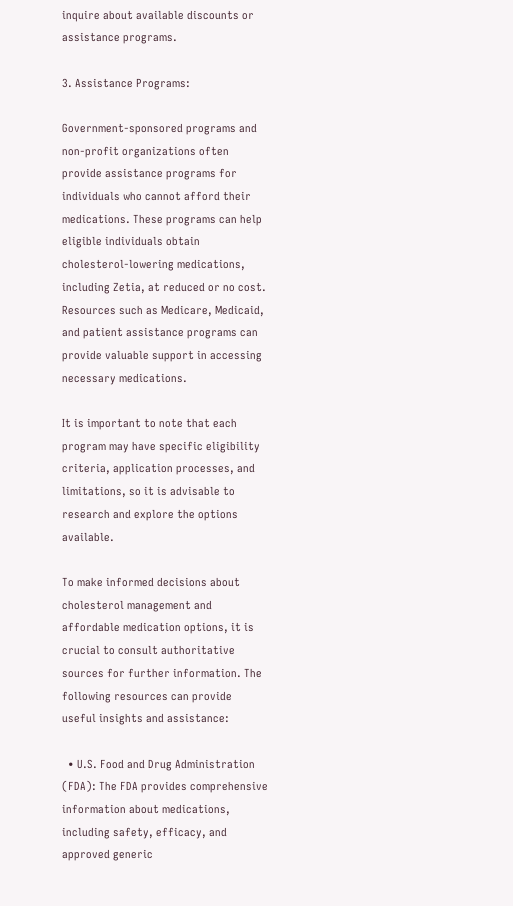inquire about available discounts or assistance programs.

3. Assistance Programs:

Government-sponsored programs and non-profit organizations often provide assistance programs for individuals who cannot afford their medications. These programs can help eligible individuals obtain cholesterol-lowering medications, including Zetia, at reduced or no cost. Resources such as Medicare, Medicaid, and patient assistance programs can provide valuable support in accessing necessary medications.

It is important to note that each program may have specific eligibility criteria, application processes, and limitations, so it is advisable to research and explore the options available.

To make informed decisions about cholesterol management and affordable medication options, it is crucial to consult authoritative sources for further information. The following resources can provide useful insights and assistance:

  • U.S. Food and Drug Administration (FDA): The FDA provides comprehensive information about medications, including safety, efficacy, and approved generic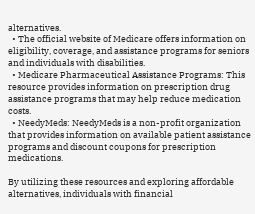alternatives.
  • The official website of Medicare offers information on eligibility, coverage, and assistance programs for seniors and individuals with disabilities.
  • Medicare Pharmaceutical Assistance Programs: This resource provides information on prescription drug assistance programs that may help reduce medication costs.
  • NeedyMeds: NeedyMeds is a non-profit organization that provides information on available patient assistance programs and discount coupons for prescription medications.

By utilizing these resources and exploring affordable alternatives, individuals with financial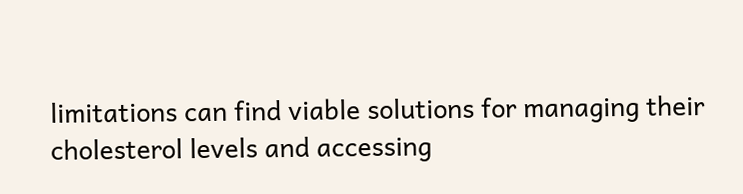limitations can find viable solutions for managing their cholesterol levels and accessing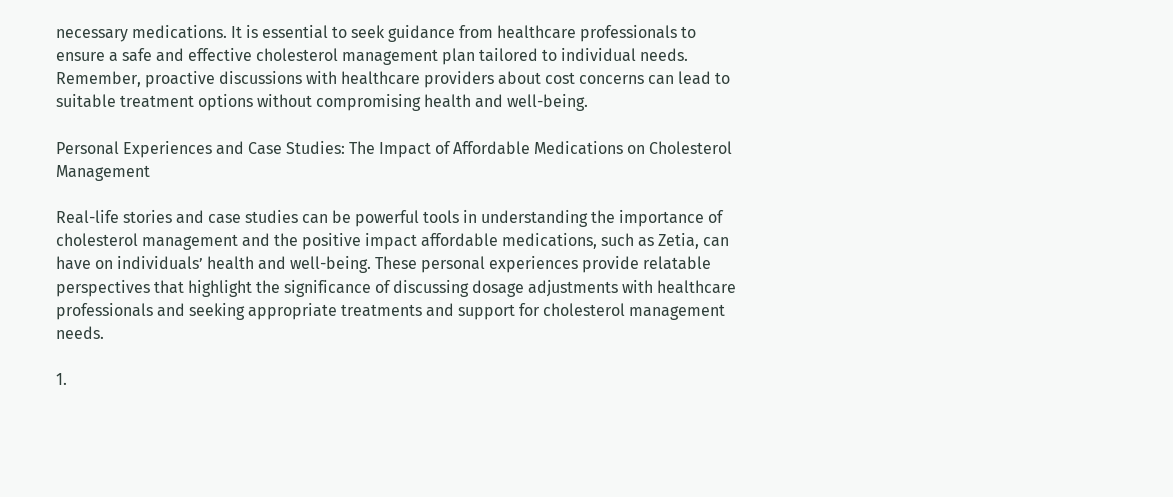necessary medications. It is essential to seek guidance from healthcare professionals to ensure a safe and effective cholesterol management plan tailored to individual needs. Remember, proactive discussions with healthcare providers about cost concerns can lead to suitable treatment options without compromising health and well-being.

Personal Experiences and Case Studies: The Impact of Affordable Medications on Cholesterol Management

Real-life stories and case studies can be powerful tools in understanding the importance of cholesterol management and the positive impact affordable medications, such as Zetia, can have on individuals’ health and well-being. These personal experiences provide relatable perspectives that highlight the significance of discussing dosage adjustments with healthcare professionals and seeking appropriate treatments and support for cholesterol management needs.

1.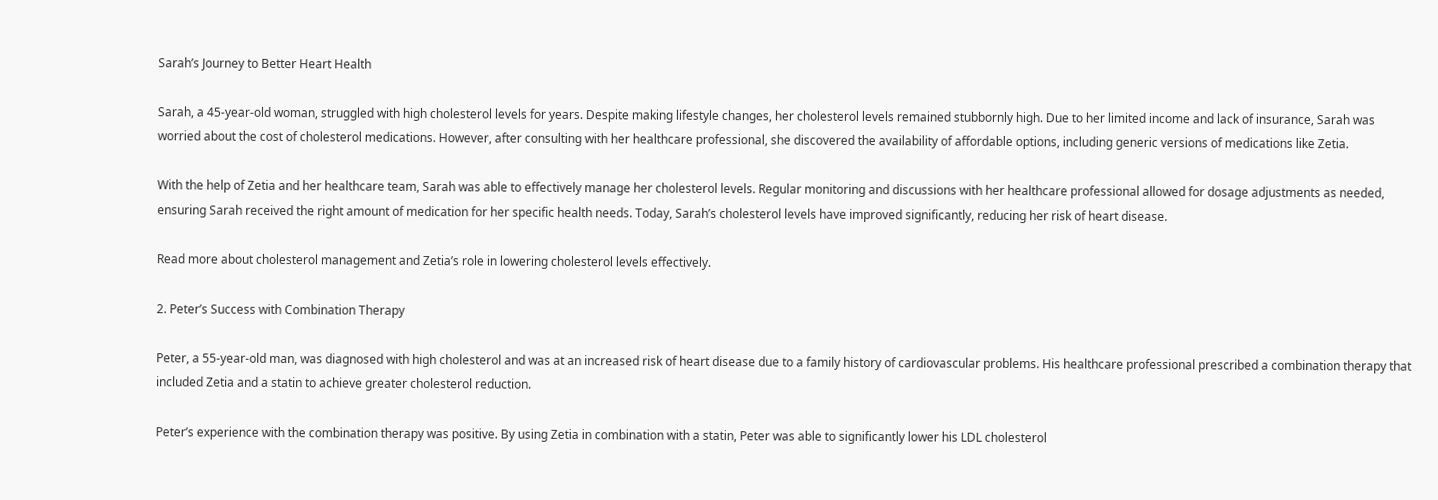Sarah’s Journey to Better Heart Health

Sarah, a 45-year-old woman, struggled with high cholesterol levels for years. Despite making lifestyle changes, her cholesterol levels remained stubbornly high. Due to her limited income and lack of insurance, Sarah was worried about the cost of cholesterol medications. However, after consulting with her healthcare professional, she discovered the availability of affordable options, including generic versions of medications like Zetia.

With the help of Zetia and her healthcare team, Sarah was able to effectively manage her cholesterol levels. Regular monitoring and discussions with her healthcare professional allowed for dosage adjustments as needed, ensuring Sarah received the right amount of medication for her specific health needs. Today, Sarah’s cholesterol levels have improved significantly, reducing her risk of heart disease.

Read more about cholesterol management and Zetia’s role in lowering cholesterol levels effectively.

2. Peter’s Success with Combination Therapy

Peter, a 55-year-old man, was diagnosed with high cholesterol and was at an increased risk of heart disease due to a family history of cardiovascular problems. His healthcare professional prescribed a combination therapy that included Zetia and a statin to achieve greater cholesterol reduction.

Peter’s experience with the combination therapy was positive. By using Zetia in combination with a statin, Peter was able to significantly lower his LDL cholesterol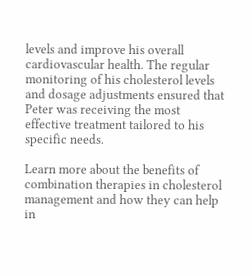levels and improve his overall cardiovascular health. The regular monitoring of his cholesterol levels and dosage adjustments ensured that Peter was receiving the most effective treatment tailored to his specific needs.

Learn more about the benefits of combination therapies in cholesterol management and how they can help in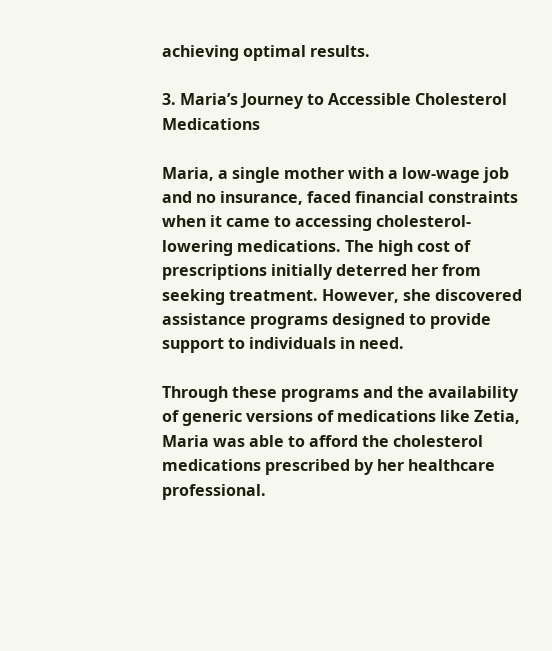achieving optimal results.

3. Maria’s Journey to Accessible Cholesterol Medications

Maria, a single mother with a low-wage job and no insurance, faced financial constraints when it came to accessing cholesterol-lowering medications. The high cost of prescriptions initially deterred her from seeking treatment. However, she discovered assistance programs designed to provide support to individuals in need.

Through these programs and the availability of generic versions of medications like Zetia, Maria was able to afford the cholesterol medications prescribed by her healthcare professional.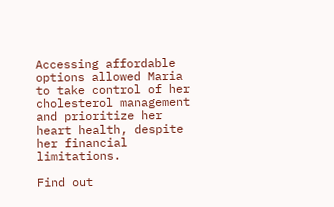Accessing affordable options allowed Maria to take control of her cholesterol management and prioritize her heart health, despite her financial limitations.

Find out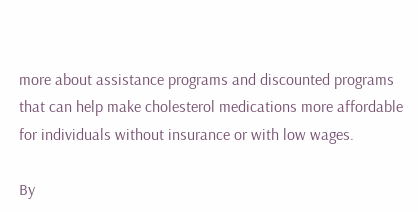more about assistance programs and discounted programs that can help make cholesterol medications more affordable for individuals without insurance or with low wages.

By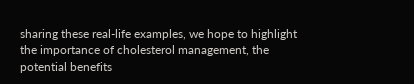sharing these real-life examples, we hope to highlight the importance of cholesterol management, the potential benefits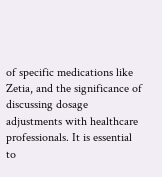of specific medications like Zetia, and the significance of discussing dosage adjustments with healthcare professionals. It is essential to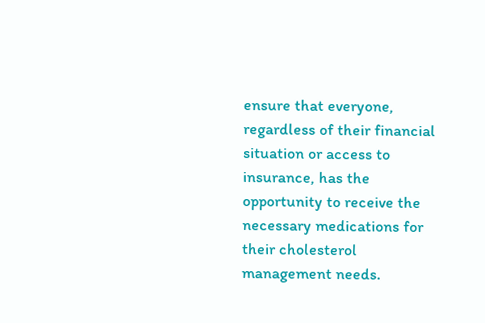ensure that everyone, regardless of their financial situation or access to insurance, has the opportunity to receive the necessary medications for their cholesterol management needs.